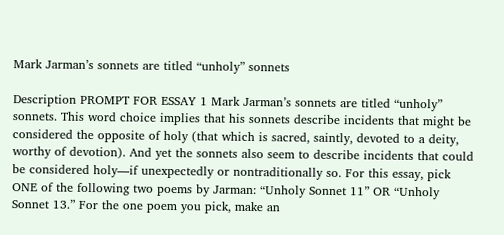Mark Jarman’s sonnets are titled “unholy” sonnets

Description PROMPT FOR ESSAY 1 Mark Jarman’s sonnets are titled “unholy” sonnets. This word choice implies that his sonnets describe incidents that might be considered the opposite of holy (that which is sacred, saintly, devoted to a deity, worthy of devotion). And yet the sonnets also seem to describe incidents that could be considered holy—if unexpectedly or nontraditionally so. For this essay, pick ONE of the following two poems by Jarman: “Unholy Sonnet 11” OR “Unholy Sonnet 13.” For the one poem you pick, make an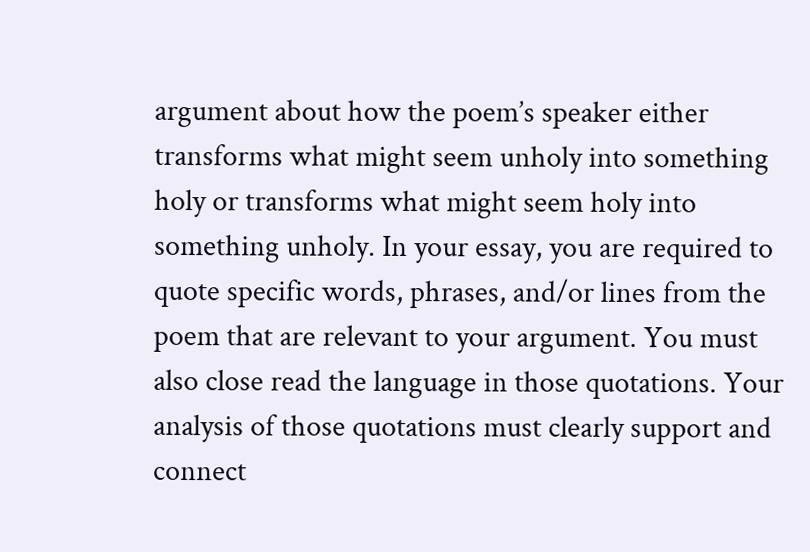argument about how the poem’s speaker either transforms what might seem unholy into something holy or transforms what might seem holy into something unholy. In your essay, you are required to quote specific words, phrases, and/or lines from the poem that are relevant to your argument. You must also close read the language in those quotations. Your analysis of those quotations must clearly support and connect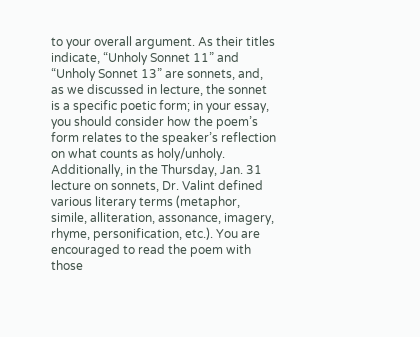to your overall argument. As their titles indicate, “Unholy Sonnet 11” and “Unholy Sonnet 13” are sonnets, and, as we discussed in lecture, the sonnet is a specific poetic form; in your essay, you should consider how the poem’s form relates to the speaker’s reflection on what counts as holy/unholy. Additionally, in the Thursday, Jan. 31 lecture on sonnets, Dr. Valint defined various literary terms (metaphor, simile, alliteration, assonance, imagery, rhyme, personification, etc.). You are encouraged to read the poem with those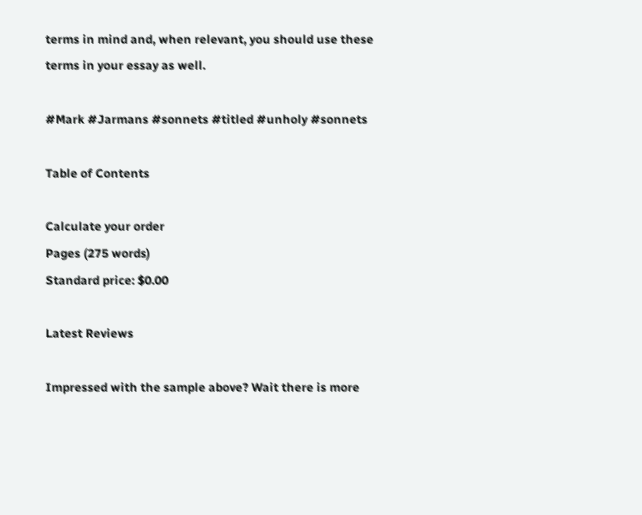terms in mind and, when relevant, you should use these terms in your essay as well.

#Mark #Jarmans #sonnets #titled #unholy #sonnets

Table of Contents

Calculate your order
Pages (275 words)
Standard price: $0.00

Latest Reviews

Impressed with the sample above? Wait there is more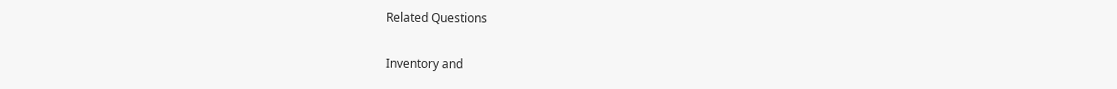Related Questions

Inventory and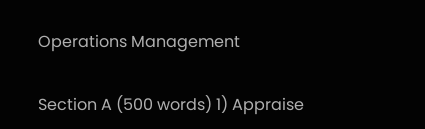Operations Management

Section A (500 words) 1) Appraise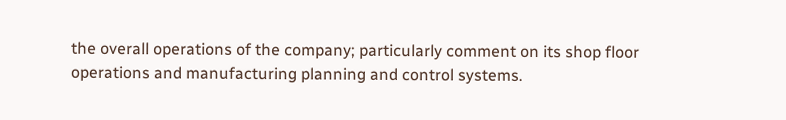the overall operations of the company; particularly comment on its shop floor operations and manufacturing planning and control systems.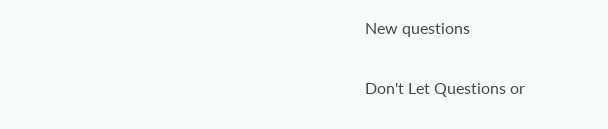New questions

Don't Let Questions or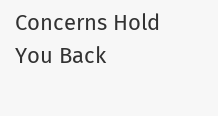Concerns Hold You Back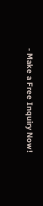- Make a Free Inquiry Now!